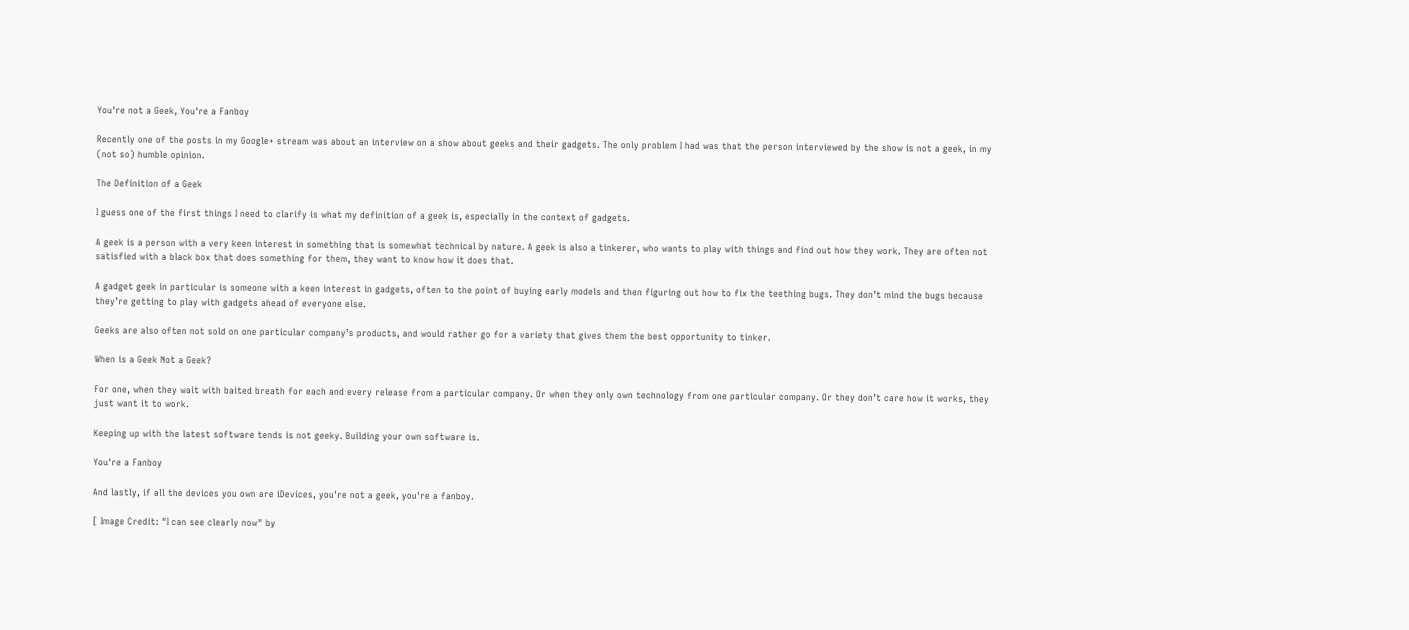You're not a Geek, You're a Fanboy

Recently one of the posts in my Google+ stream was about an interview on a show about geeks and their gadgets. The only problem I had was that the person interviewed by the show is not a geek, in my (not so) humble opinion.

The Definition of a Geek

I guess one of the first things I need to clarify is what my definition of a geek is, especially in the context of gadgets.

A geek is a person with a very keen interest in something that is somewhat technical by nature. A geek is also a tinkerer, who wants to play with things and find out how they work. They are often not satisfied with a black box that does something for them, they want to know how it does that.

A gadget geek in particular is someone with a keen interest in gadgets, often to the point of buying early models and then figuring out how to fix the teething bugs. They don’t mind the bugs because they’re getting to play with gadgets ahead of everyone else.

Geeks are also often not sold on one particular company’s products, and would rather go for a variety that gives them the best opportunity to tinker.

When is a Geek Not a Geek?

For one, when they wait with baited breath for each and every release from a particular company. Or when they only own technology from one particular company. Or they don’t care how it works, they just want it to work.

Keeping up with the latest software tends is not geeky. Building your own software is.

You're a Fanboy

And lastly, if all the devices you own are iDevices, you're not a geek, you're a fanboy.

[ Image Credit: "I can see clearly now" by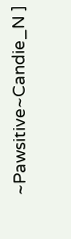~Pawsitive~Candie_N ]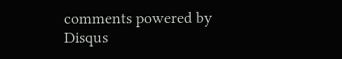comments powered by Disqus